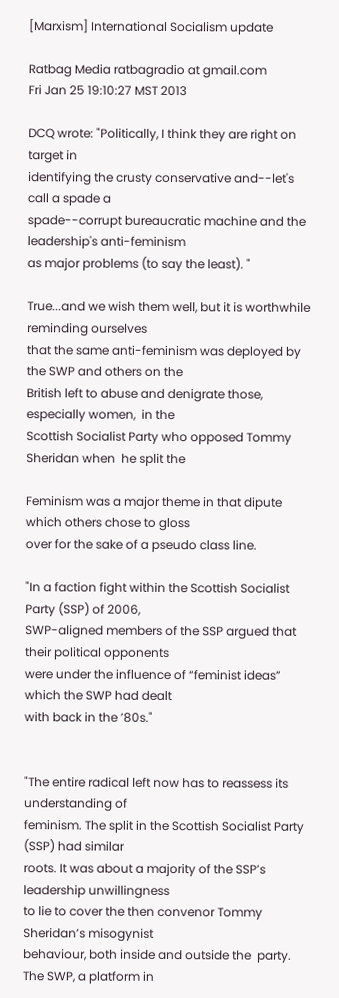[Marxism] International Socialism update

Ratbag Media ratbagradio at gmail.com
Fri Jan 25 19:10:27 MST 2013

DCQ wrote: "Politically, I think they are right on target in
identifying the crusty conservative and--let's call a spade a
spade--corrupt bureaucratic machine and the leadership's anti-feminism
as major problems (to say the least). "

True...and we wish them well, but it is worthwhile reminding ourselves
that the same anti-feminism was deployed by the SWP and others on the
British left to abuse and denigrate those, especially women,  in the
Scottish Socialist Party who opposed Tommy Sheridan when  he split the

Feminism was a major theme in that dipute which others chose to gloss
over for the sake of a pseudo class line.

"In a faction fight within the Scottish Socialist Party (SSP) of 2006,
SWP-aligned members of the SSP argued that their political opponents
were under the influence of “feminist ideas” which the SWP had dealt
with back in the ’80s."


"The entire radical left now has to reassess its understanding of
feminism. The split in the Scottish Socialist Party (SSP) had similar
roots. It was about a majority of the SSP’s leadership unwillingness
to lie to cover the then convenor Tommy Sheridan’s misogynist
behaviour, both inside and outside the  party. The SWP, a platform in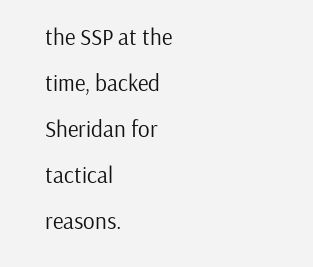the SSP at the time, backed Sheridan for tactical reasons.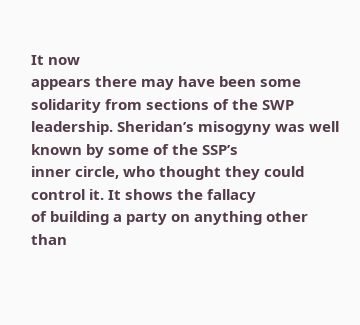It now
appears there may have been some solidarity from sections of the SWP
leadership. Sheridan’s misogyny was well known by some of the SSP’s
inner circle, who thought they could control it. It shows the fallacy
of building a party on anything other than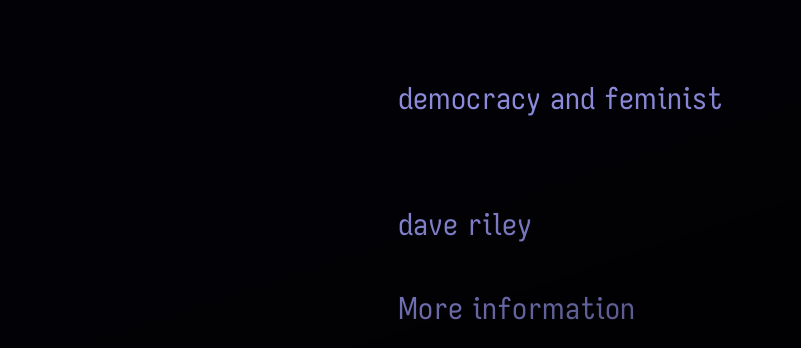democracy and feminist


dave riley

More information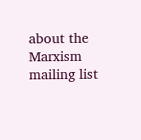about the Marxism mailing list